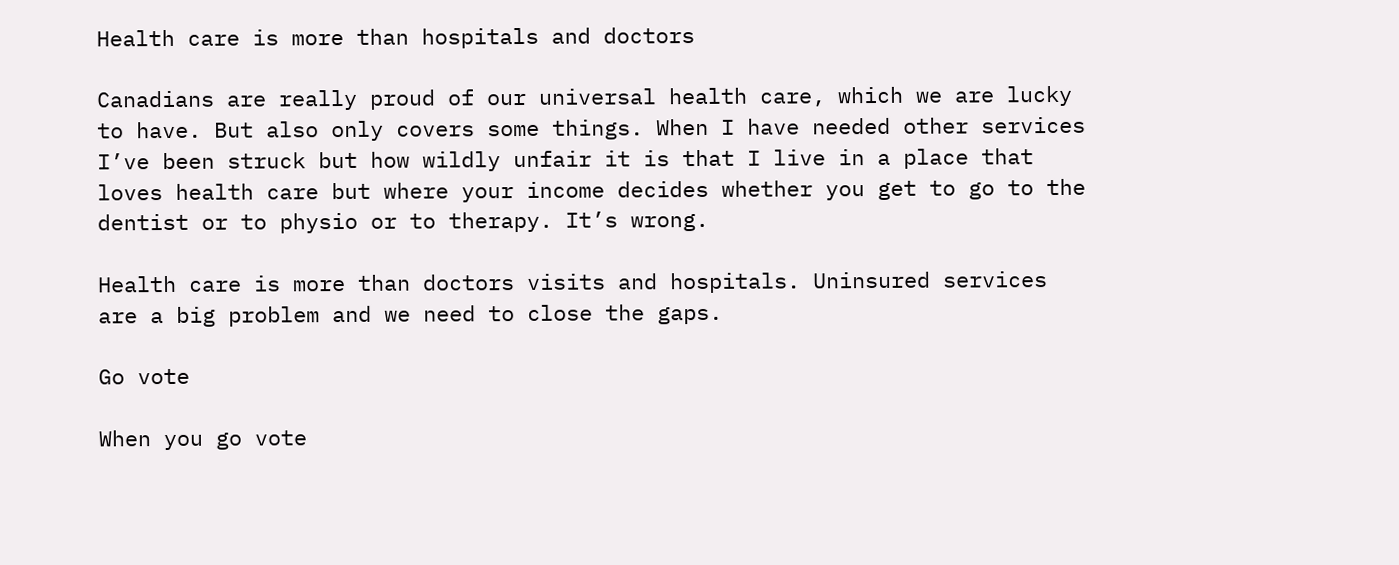Health care is more than hospitals and doctors

Canadians are really proud of our universal health care, which we are lucky to have. But also only covers some things. When I have needed other services I’ve been struck but how wildly unfair it is that I live in a place that loves health care but where your income decides whether you get to go to the dentist or to physio or to therapy. It’s wrong.

Health care is more than doctors visits and hospitals. Uninsured services are a big problem and we need to close the gaps.

Go vote

When you go vote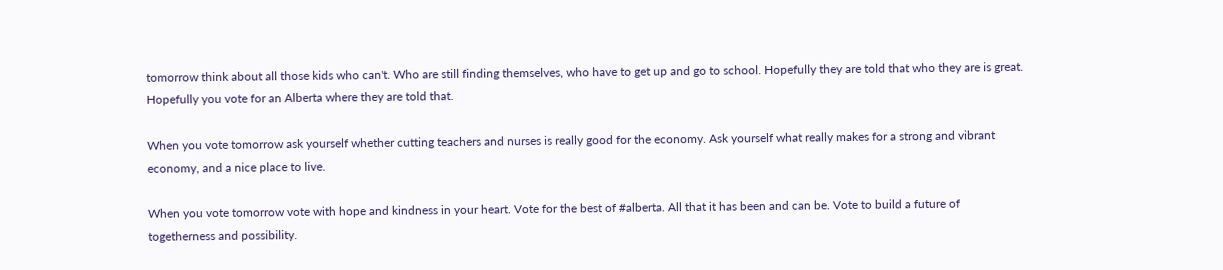tomorrow think about all those kids who can't. Who are still finding themselves, who have to get up and go to school. Hopefully they are told that who they are is great. Hopefully you vote for an Alberta where they are told that.

When you vote tomorrow ask yourself whether cutting teachers and nurses is really good for the economy. Ask yourself what really makes for a strong and vibrant economy, and a nice place to live.

When you vote tomorrow vote with hope and kindness in your heart. Vote for the best of #alberta. All that it has been and can be. Vote to build a future of togetherness and possibility.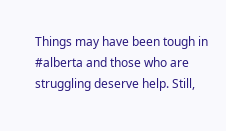Things may have been tough in #alberta and those who are struggling deserve help. Still,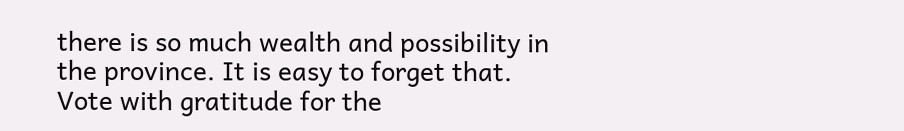there is so much wealth and possibility in the province. It is easy to forget that. Vote with gratitude for the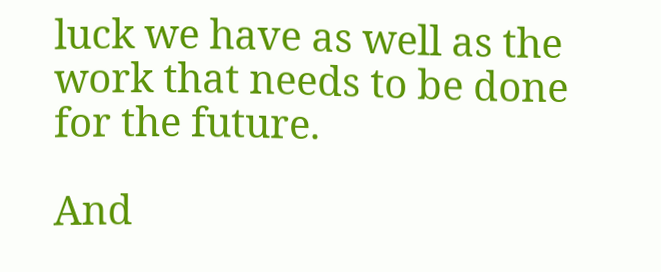luck we have as well as the work that needs to be done for the future.

And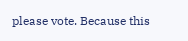please vote. Because this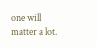one will matter a lot.